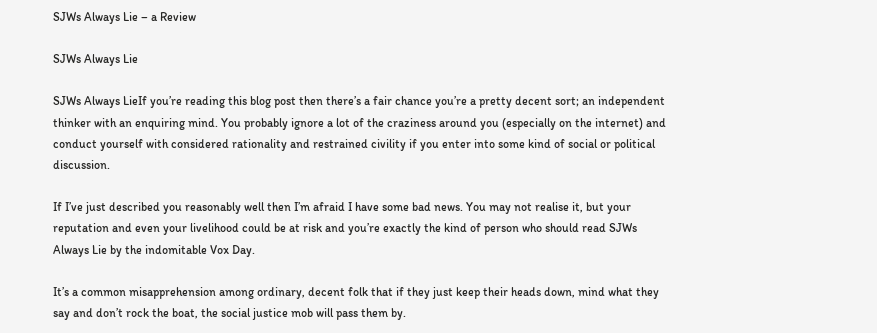SJWs Always Lie – a Review

SJWs Always Lie

SJWs Always LieIf you’re reading this blog post then there’s a fair chance you’re a pretty decent sort; an independent thinker with an enquiring mind. You probably ignore a lot of the craziness around you (especially on the internet) and conduct yourself with considered rationality and restrained civility if you enter into some kind of social or political discussion.

If I’ve just described you reasonably well then I’m afraid I have some bad news. You may not realise it, but your reputation and even your livelihood could be at risk and you’re exactly the kind of person who should read SJWs Always Lie by the indomitable Vox Day.

It’s a common misapprehension among ordinary, decent folk that if they just keep their heads down, mind what they say and don’t rock the boat, the social justice mob will pass them by.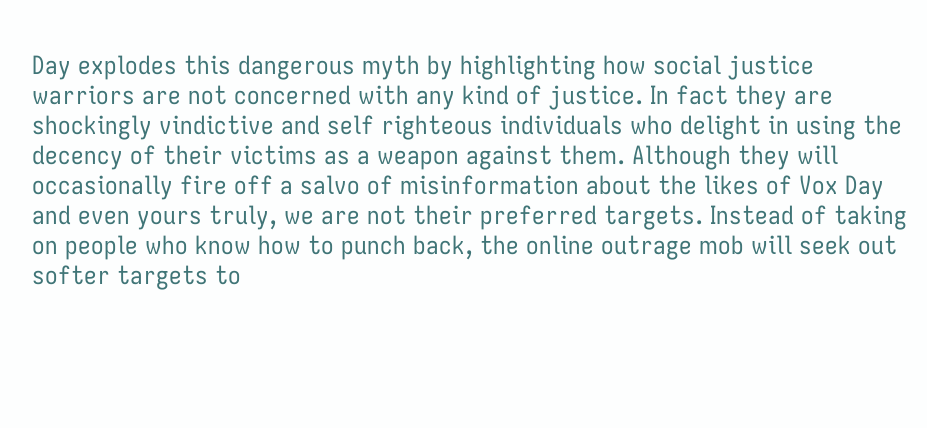Day explodes this dangerous myth by highlighting how social justice warriors are not concerned with any kind of justice. In fact they are shockingly vindictive and self righteous individuals who delight in using the decency of their victims as a weapon against them. Although they will occasionally fire off a salvo of misinformation about the likes of Vox Day and even yours truly, we are not their preferred targets. Instead of taking on people who know how to punch back, the online outrage mob will seek out softer targets to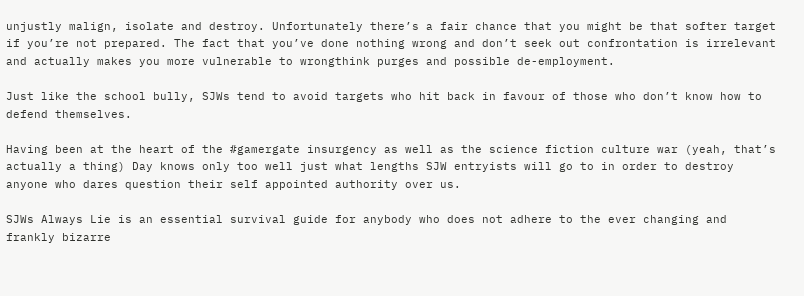unjustly malign, isolate and destroy. Unfortunately there’s a fair chance that you might be that softer target if you’re not prepared. The fact that you’ve done nothing wrong and don’t seek out confrontation is irrelevant and actually makes you more vulnerable to wrongthink purges and possible de-employment.

Just like the school bully, SJWs tend to avoid targets who hit back in favour of those who don’t know how to defend themselves.

Having been at the heart of the #gamergate insurgency as well as the science fiction culture war (yeah, that’s actually a thing) Day knows only too well just what lengths SJW entryists will go to in order to destroy anyone who dares question their self appointed authority over us.

SJWs Always Lie is an essential survival guide for anybody who does not adhere to the ever changing and frankly bizarre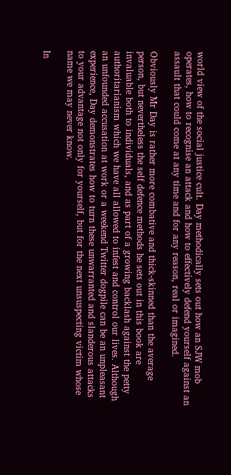world view of the social justice cult. Day methodically sets out how an SJW mob operates, how to recognise an attack and how to effectively defend yourself against an assault that could come at any time and for any reason, real or imagined.

Obviously Mr Day is rather more combative and thick-skinned than the average person, but nevertheless the self defence methods he sets out in this book are invaluable both to individuals, and as part of a growing backlash against the petty authoritarianism which we have all allowed to infest and control our lives. Although an unfounded accusation at work or a weekend Twitter dogpile can be an unpleasant experience, Day demonstrates how to turn these unwarranted and slanderous attacks to your advantage not only for yourself, but for the next unsuspecting victim whose name we may never know.

In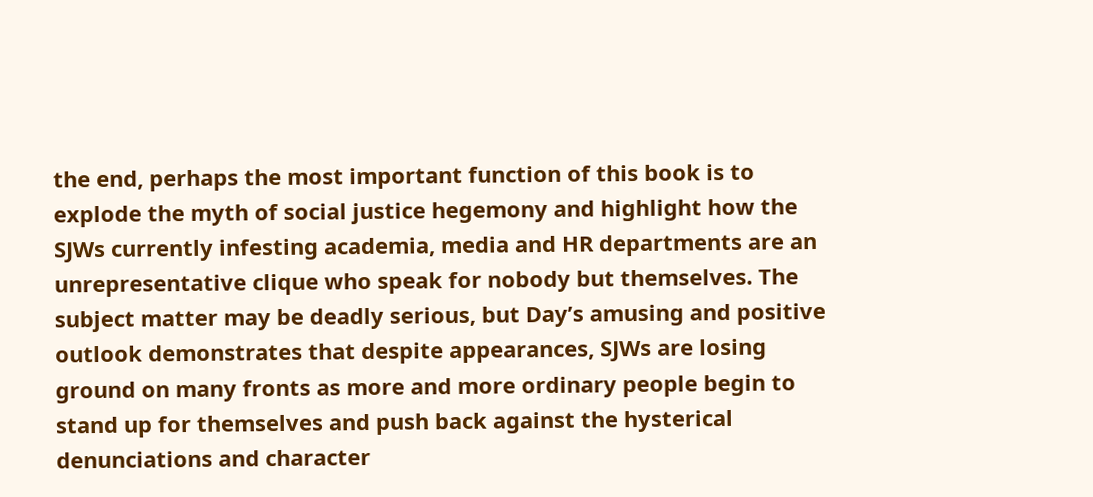the end, perhaps the most important function of this book is to explode the myth of social justice hegemony and highlight how the SJWs currently infesting academia, media and HR departments are an unrepresentative clique who speak for nobody but themselves. The subject matter may be deadly serious, but Day’s amusing and positive outlook demonstrates that despite appearances, SJWs are losing ground on many fronts as more and more ordinary people begin to stand up for themselves and push back against the hysterical denunciations and character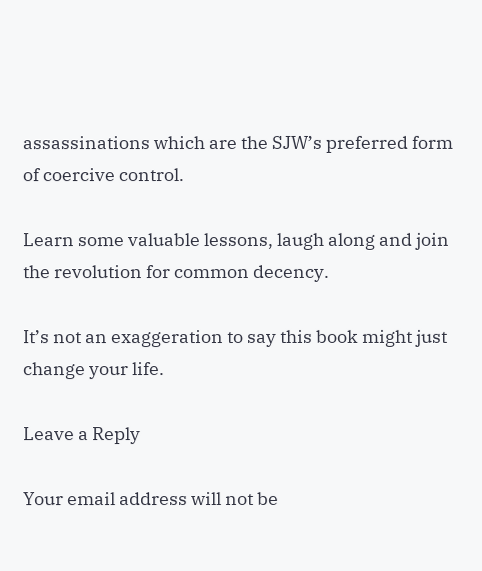assassinations which are the SJW’s preferred form of coercive control.

Learn some valuable lessons, laugh along and join the revolution for common decency.

It’s not an exaggeration to say this book might just change your life.

Leave a Reply

Your email address will not be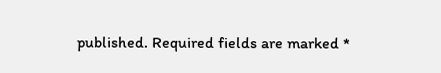published. Required fields are marked *